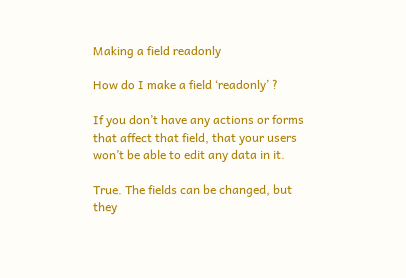Making a field readonly

How do I make a field ‘readonly’ ?

If you don’t have any actions or forms that affect that field, that your users won’t be able to edit any data in it.

True. The fields can be changed, but they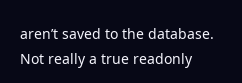aren’t saved to the database. Not really a true readonly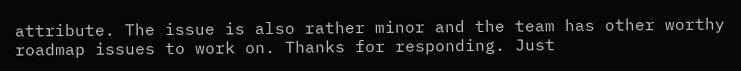attribute. The issue is also rather minor and the team has other worthy roadmap issues to work on. Thanks for responding. Just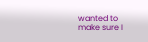wanted to make sure I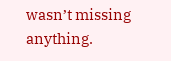wasn’t missing anything.